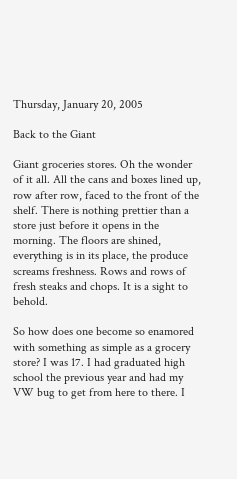Thursday, January 20, 2005

Back to the Giant

Giant groceries stores. Oh the wonder of it all. All the cans and boxes lined up, row after row, faced to the front of the shelf. There is nothing prettier than a store just before it opens in the morning. The floors are shined, everything is in its place, the produce screams freshness. Rows and rows of fresh steaks and chops. It is a sight to behold.

So how does one become so enamored with something as simple as a grocery store? I was 17. I had graduated high school the previous year and had my VW bug to get from here to there. I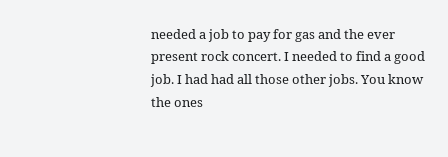needed a job to pay for gas and the ever present rock concert. I needed to find a good job. I had had all those other jobs. You know the ones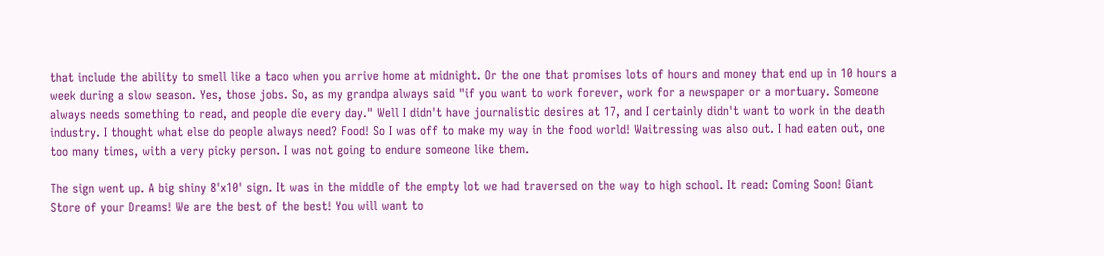that include the ability to smell like a taco when you arrive home at midnight. Or the one that promises lots of hours and money that end up in 10 hours a week during a slow season. Yes, those jobs. So, as my grandpa always said "if you want to work forever, work for a newspaper or a mortuary. Someone always needs something to read, and people die every day." Well I didn't have journalistic desires at 17, and I certainly didn't want to work in the death industry. I thought what else do people always need? Food! So I was off to make my way in the food world! Waitressing was also out. I had eaten out, one too many times, with a very picky person. I was not going to endure someone like them.

The sign went up. A big shiny 8'x10' sign. It was in the middle of the empty lot we had traversed on the way to high school. It read: Coming Soon! Giant Store of your Dreams! We are the best of the best! You will want to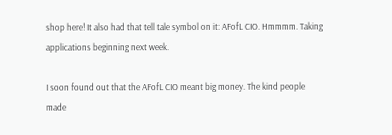shop here! It also had that tell tale symbol on it: AFofL CIO. Hmmmm. Taking applications beginning next week.

I soon found out that the AFofL CIO meant big money. The kind people made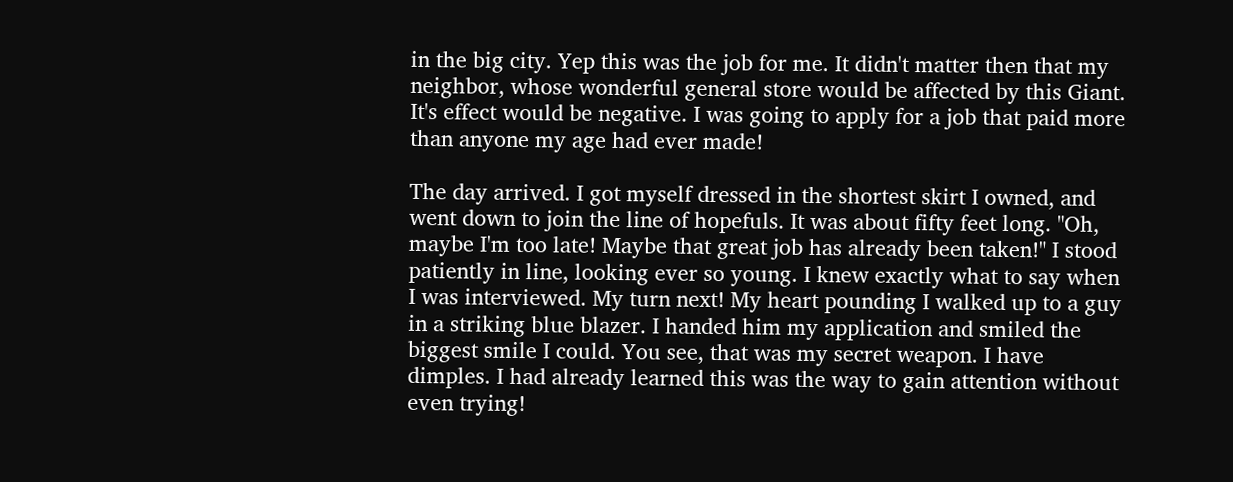in the big city. Yep this was the job for me. It didn't matter then that my neighbor, whose wonderful general store would be affected by this Giant. It's effect would be negative. I was going to apply for a job that paid more than anyone my age had ever made!

The day arrived. I got myself dressed in the shortest skirt I owned, and went down to join the line of hopefuls. It was about fifty feet long. "Oh, maybe I'm too late! Maybe that great job has already been taken!" I stood patiently in line, looking ever so young. I knew exactly what to say when I was interviewed. My turn next! My heart pounding I walked up to a guy in a striking blue blazer. I handed him my application and smiled the biggest smile I could. You see, that was my secret weapon. I have dimples. I had already learned this was the way to gain attention without even trying!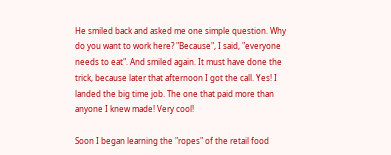He smiled back and asked me one simple question. Why do you want to work here? "Because", I said, "everyone needs to eat". And smiled again. It must have done the trick, because later that afternoon I got the call. Yes! I landed the big time job. The one that paid more than anyone I knew made! Very cool!

Soon I began learning the "ropes" of the retail food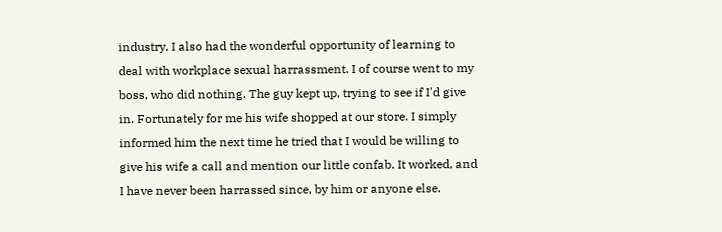industry. I also had the wonderful opportunity of learning to deal with workplace sexual harrassment. I of course went to my boss, who did nothing. The guy kept up, trying to see if I'd give in. Fortunately for me his wife shopped at our store. I simply informed him the next time he tried that I would be willing to give his wife a call and mention our little confab. It worked, and I have never been harrassed since, by him or anyone else.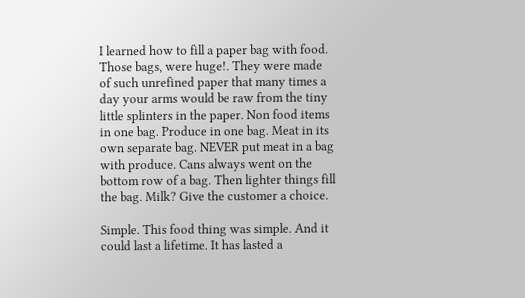I learned how to fill a paper bag with food. Those bags, were huge!. They were made of such unrefined paper that many times a day your arms would be raw from the tiny little splinters in the paper. Non food items in one bag. Produce in one bag. Meat in its own separate bag. NEVER put meat in a bag with produce. Cans always went on the bottom row of a bag. Then lighter things fill the bag. Milk? Give the customer a choice.

Simple. This food thing was simple. And it could last a lifetime. It has lasted a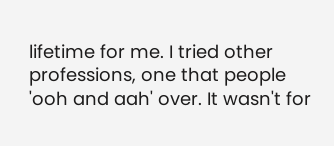lifetime for me. I tried other professions, one that people 'ooh and aah' over. It wasn't for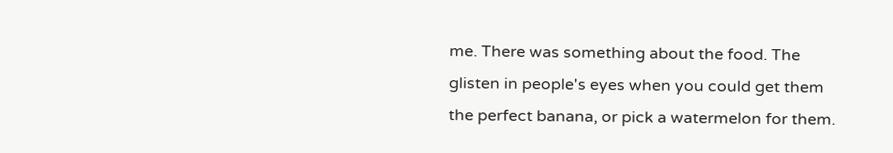me. There was something about the food. The glisten in people's eyes when you could get them the perfect banana, or pick a watermelon for them.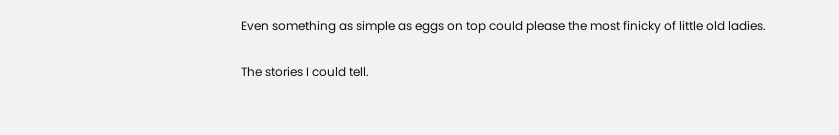Even something as simple as eggs on top could please the most finicky of little old ladies.

The stories I could tell.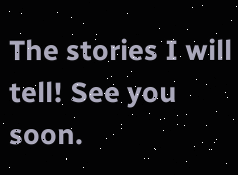The stories I will tell! See you soon.